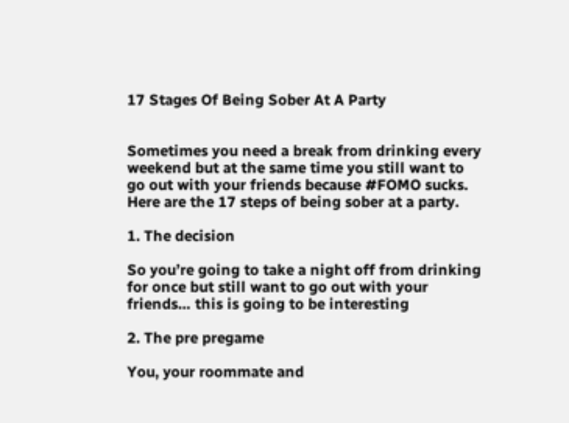17 Stages Of Being Sober At A Party


Sometimes you need a break from drinking every weekend but at the same time you still want to go out with your friends because #FOMO sucks. Here are the 17 steps of being sober at a party.

1. The decision

So you’re going to take a night off from drinking for once but still want to go out with your friends… this is going to be interesting

2. The pre pregame

You, your roommate and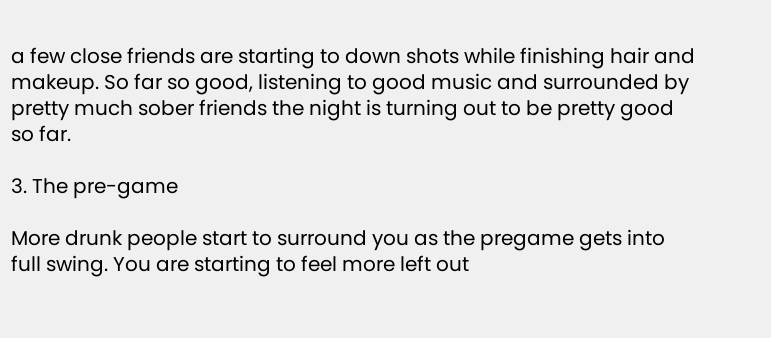a few close friends are starting to down shots while finishing hair and makeup. So far so good, listening to good music and surrounded by pretty much sober friends the night is turning out to be pretty good so far.

3. The pre-game

More drunk people start to surround you as the pregame gets into full swing. You are starting to feel more left out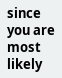since you are most likely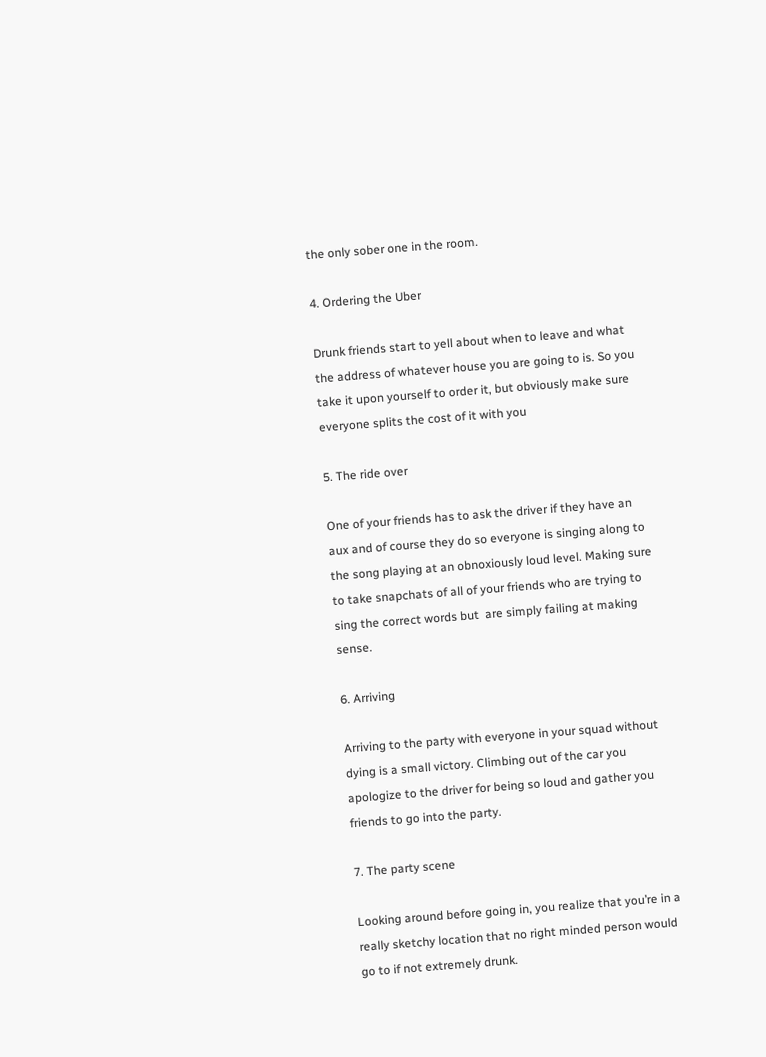the only sober one in the room.

4. Ordering the Uber

Drunk friends start to yell about when to leave and what the address of whatever house you are going to is. So you take it upon yourself to order it, but obviously make sure everyone splits the cost of it with you

5. The ride over

One of your friends has to ask the driver if they have an aux and of course they do so everyone is singing along to the song playing at an obnoxiously loud level. Making sure to take snapchats of all of your friends who are trying to sing the correct words but  are simply failing at making sense.

6. Arriving

Arriving to the party with everyone in your squad without dying is a small victory. Climbing out of the car you apologize to the driver for being so loud and gather you friends to go into the party.

7. The party scene

Looking around before going in, you realize that you’re in a really sketchy location that no right minded person would go to if not extremely drunk.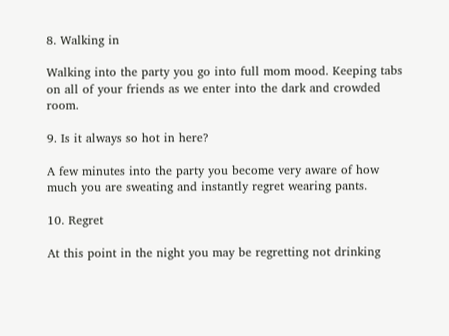8. Walking in

Walking into the party you go into full mom mood. Keeping tabs on all of your friends as we enter into the dark and crowded room.

9. Is it always so hot in here?

A few minutes into the party you become very aware of how much you are sweating and instantly regret wearing pants.

10. Regret

At this point in the night you may be regretting not drinking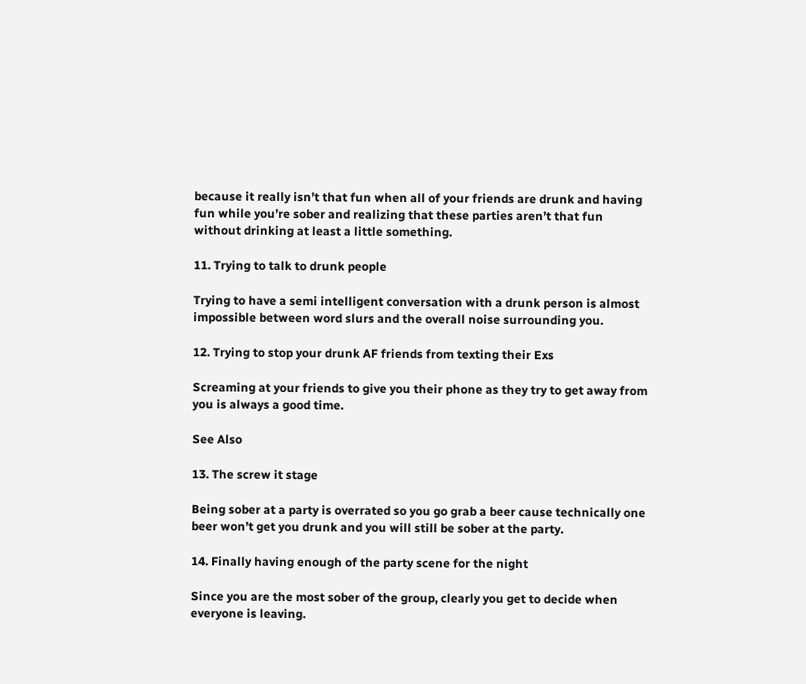because it really isn’t that fun when all of your friends are drunk and having fun while you’re sober and realizing that these parties aren’t that fun without drinking at least a little something.

11. Trying to talk to drunk people

Trying to have a semi intelligent conversation with a drunk person is almost impossible between word slurs and the overall noise surrounding you.

12. Trying to stop your drunk AF friends from texting their Exs

Screaming at your friends to give you their phone as they try to get away from you is always a good time.

See Also

13. The screw it stage

Being sober at a party is overrated so you go grab a beer cause technically one beer won’t get you drunk and you will still be sober at the party.

14. Finally having enough of the party scene for the night

Since you are the most sober of the group, clearly you get to decide when everyone is leaving.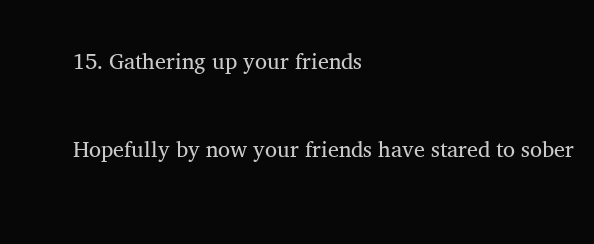15. Gathering up your friends

Hopefully by now your friends have stared to sober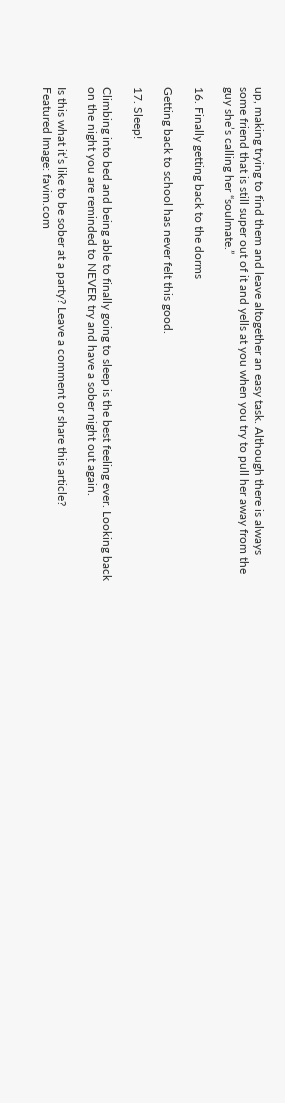up, making trying to find them and leave altogether an easy task. Although there is always some friend that is still super out of it and yells at you when you try to pull her away from the guy she’s calling her “soulmate.”

16. Finally getting back to the dorms

Getting back to school has never felt this good.

17. Sleep!

Climbing into bed and being able to finally going to sleep is the best feeling ever. Looking back on the night you are reminded to NEVER try and have a sober night out again.

Is this what it’s like to be sober at a party? Leave a comment or share this article?
Featured Image: favim.com